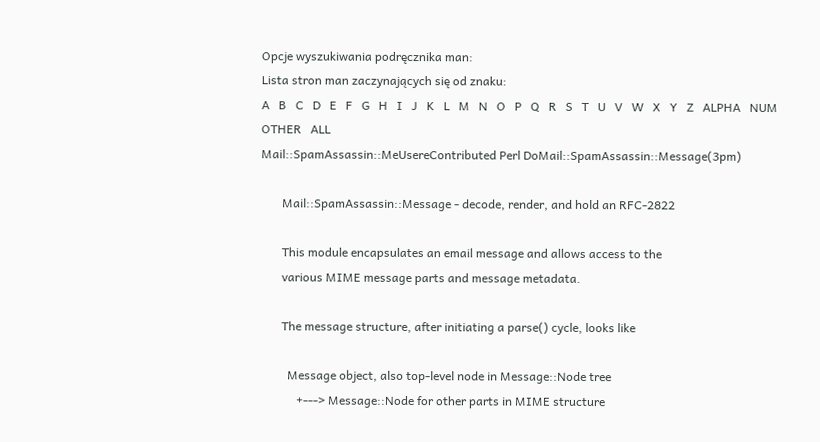Opcje wyszukiwania podręcznika man:
Lista stron man zaczynających się od znaku:
A   B   C   D   E   F   G   H   I   J   K   L   M   N   O   P   Q   R   S   T   U   V   W   X   Y   Z   ALPHA   NUM   OTHER   ALL
Mail::SpamAssassin::MeUsereContributed Perl DoMail::SpamAssassin::Message(3pm)

       Mail::SpamAssassin::Message - decode, render, and hold an RFC-2822

       This module encapsulates an email message and allows access to the
       various MIME message parts and message metadata.

       The message structure, after initiating a parse() cycle, looks like

         Message object, also top-level node in Message::Node tree
            +---> Message::Node for other parts in MIME structure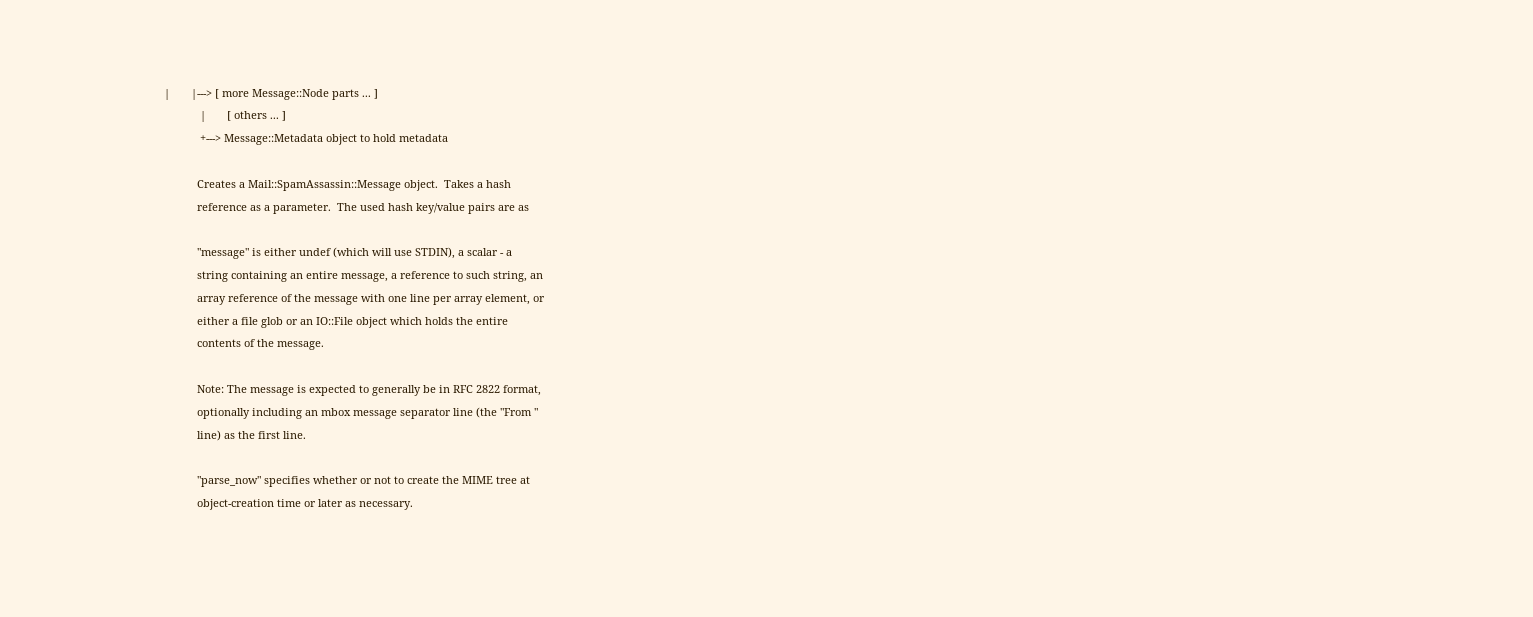|       |---> [ more Message::Node parts ... ]
            |       [ others ... ]
            +---> Message::Metadata object to hold metadata

           Creates a Mail::SpamAssassin::Message object.  Takes a hash
           reference as a parameter.  The used hash key/value pairs are as

           "message" is either undef (which will use STDIN), a scalar - a
           string containing an entire message, a reference to such string, an
           array reference of the message with one line per array element, or
           either a file glob or an IO::File object which holds the entire
           contents of the message.

           Note: The message is expected to generally be in RFC 2822 format,
           optionally including an mbox message separator line (the "From "
           line) as the first line.

           "parse_now" specifies whether or not to create the MIME tree at
           object-creation time or later as necessary.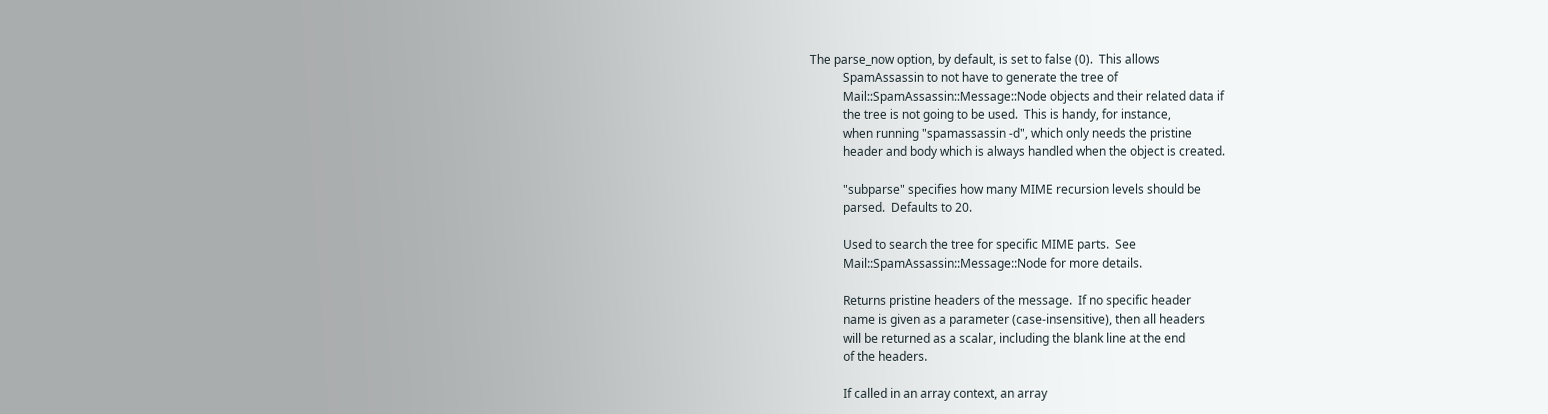The parse_now option, by default, is set to false (0).  This allows
           SpamAssassin to not have to generate the tree of
           Mail::SpamAssassin::Message::Node objects and their related data if
           the tree is not going to be used.  This is handy, for instance,
           when running "spamassassin -d", which only needs the pristine
           header and body which is always handled when the object is created.

           "subparse" specifies how many MIME recursion levels should be
           parsed.  Defaults to 20.

           Used to search the tree for specific MIME parts.  See
           Mail::SpamAssassin::Message::Node for more details.

           Returns pristine headers of the message.  If no specific header
           name is given as a parameter (case-insensitive), then all headers
           will be returned as a scalar, including the blank line at the end
           of the headers.

           If called in an array context, an array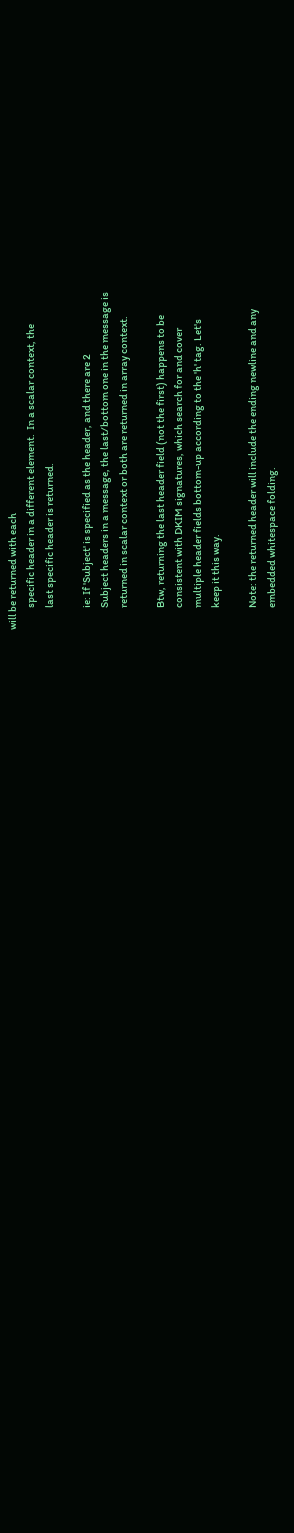will be returned with each
           specific header in a different element.  In a scalar context, the
           last specific header is returned.

           ie: If 'Subject' is specified as the header, and there are 2
           Subject headers in a message, the last/bottom one in the message is
           returned in scalar context or both are returned in array context.

           Btw, returning the last header field (not the first) happens to be
           consistent with DKIM signatures, which search for and cover
           multiple header fields bottom-up according to the 'h' tag. Let's
           keep it this way.

           Note: the returned header will include the ending newline and any
           embedded whitespace folding.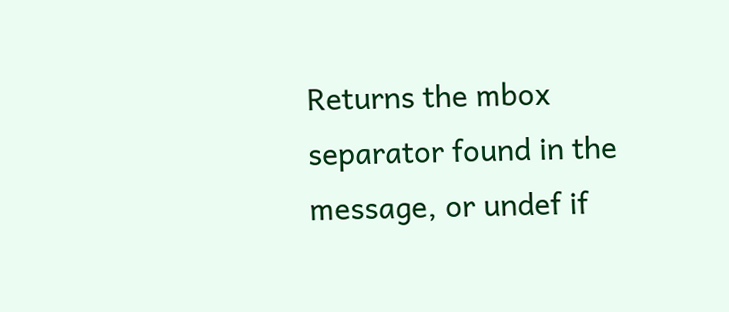Returns the mbox separator found in the message, or undef if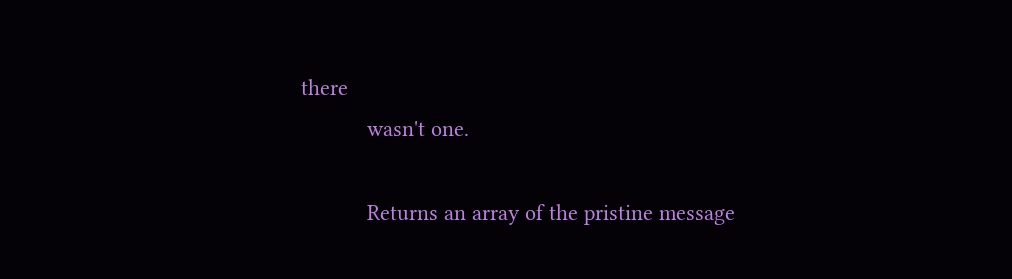there
           wasn't one.

           Returns an array of the pristine message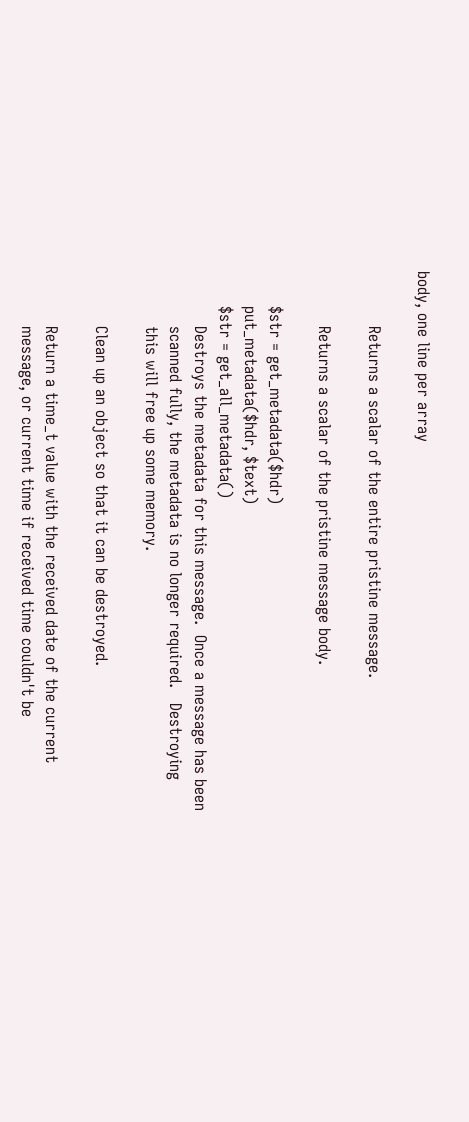body, one line per array

           Returns a scalar of the entire pristine message.

           Returns a scalar of the pristine message body.

       $str = get_metadata($hdr)
       put_metadata($hdr, $text)
       $str = get_all_metadata()
           Destroys the metadata for this message.  Once a message has been
           scanned fully, the metadata is no longer required.   Destroying
           this will free up some memory.

           Clean up an object so that it can be destroyed.

           Return a time_t value with the received date of the current
           message, or current time if received time couldn't be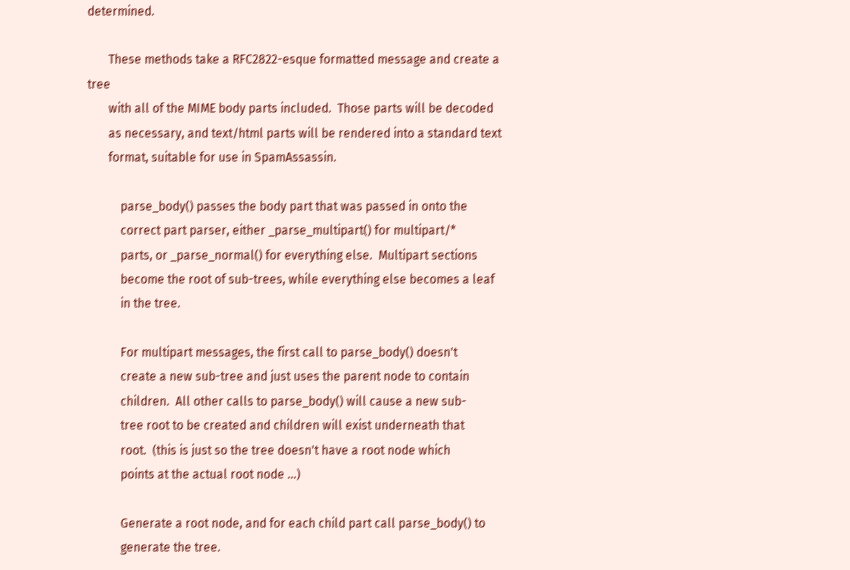determined.

       These methods take a RFC2822-esque formatted message and create a tree
       with all of the MIME body parts included.  Those parts will be decoded
       as necessary, and text/html parts will be rendered into a standard text
       format, suitable for use in SpamAssassin.

           parse_body() passes the body part that was passed in onto the
           correct part parser, either _parse_multipart() for multipart/*
           parts, or _parse_normal() for everything else.  Multipart sections
           become the root of sub-trees, while everything else becomes a leaf
           in the tree.

           For multipart messages, the first call to parse_body() doesn't
           create a new sub-tree and just uses the parent node to contain
           children.  All other calls to parse_body() will cause a new sub-
           tree root to be created and children will exist underneath that
           root.  (this is just so the tree doesn't have a root node which
           points at the actual root node ...)

           Generate a root node, and for each child part call parse_body() to
           generate the tree.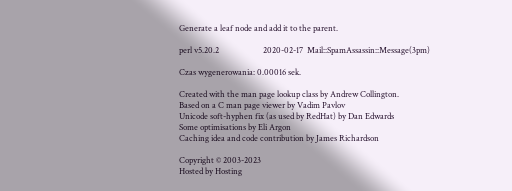Generate a leaf node and add it to the parent.

perl v5.20.2                      2020-02-17  Mail::SpamAssassin::Message(3pm)

Czas wygenerowania: 0.00016 sek.

Created with the man page lookup class by Andrew Collington.
Based on a C man page viewer by Vadim Pavlov
Unicode soft-hyphen fix (as used by RedHat) by Dan Edwards
Some optimisations by Eli Argon
Caching idea and code contribution by James Richardson

Copyright © 2003-2023
Hosted by Hosting